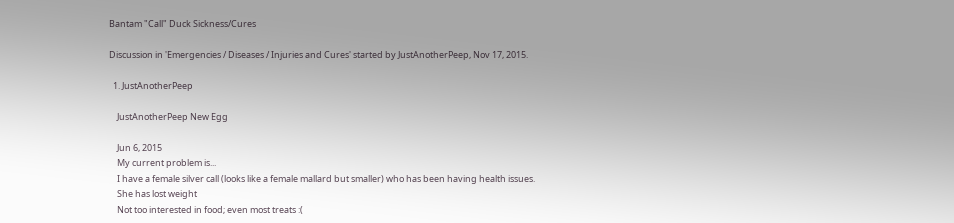Bantam "Call" Duck Sickness/Cures

Discussion in 'Emergencies / Diseases / Injuries and Cures' started by JustAnotherPeep, Nov 17, 2015.

  1. JustAnotherPeep

    JustAnotherPeep New Egg

    Jun 6, 2015
    My current problem is...
    I have a female silver call (looks like a female mallard but smaller) who has been having health issues.
    She has lost weight
    Not too interested in food; even most treats :(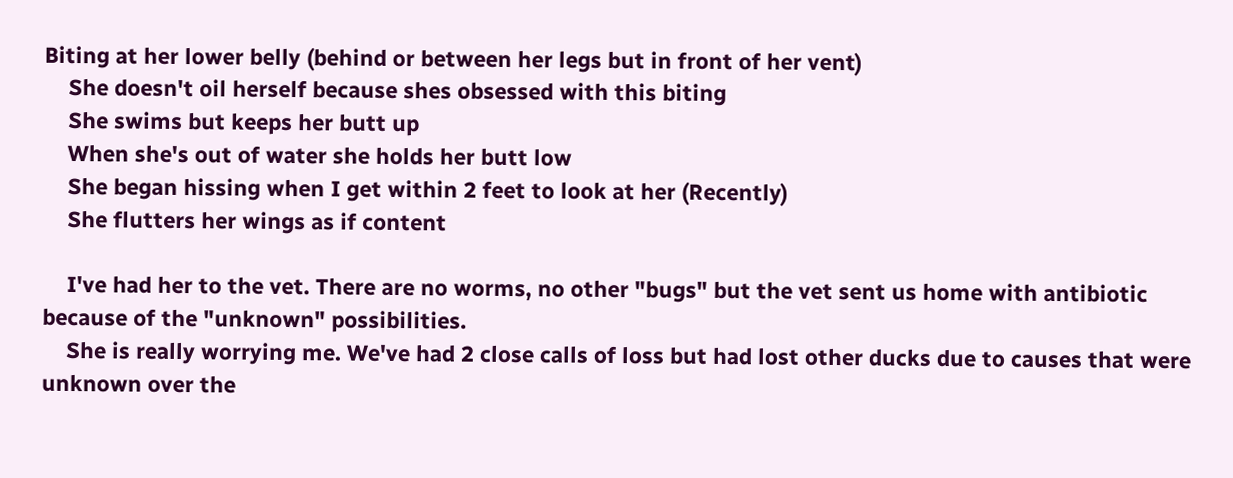Biting at her lower belly (behind or between her legs but in front of her vent)
    She doesn't oil herself because shes obsessed with this biting
    She swims but keeps her butt up
    When she's out of water she holds her butt low
    She began hissing when I get within 2 feet to look at her (Recently)
    She flutters her wings as if content

    I've had her to the vet. There are no worms, no other "bugs" but the vet sent us home with antibiotic because of the "unknown" possibilities.
    She is really worrying me. We've had 2 close calls of loss but had lost other ducks due to causes that were unknown over the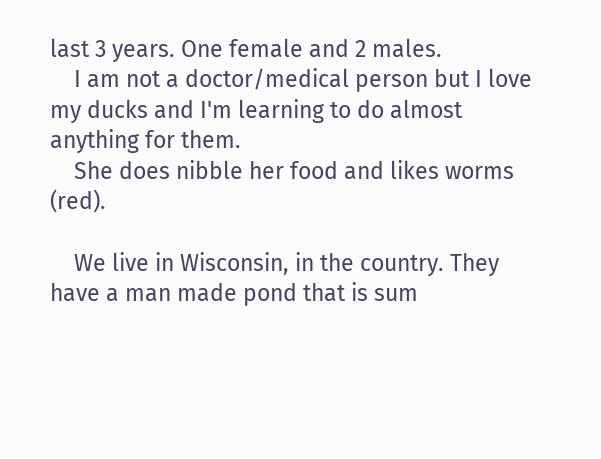last 3 years. One female and 2 males.
    I am not a doctor/medical person but I love my ducks and I'm learning to do almost anything for them.
    She does nibble her food and likes worms (red).

    We live in Wisconsin, in the country. They have a man made pond that is sum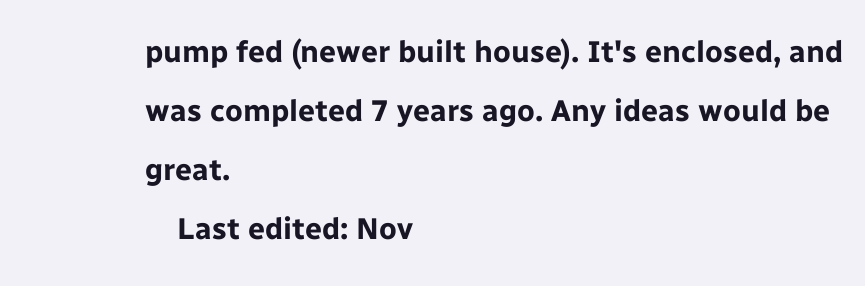pump fed (newer built house). It's enclosed, and was completed 7 years ago. Any ideas would be great.
    Last edited: Nov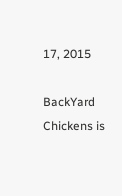17, 2015

BackYard Chickens is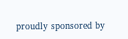proudly sponsored by